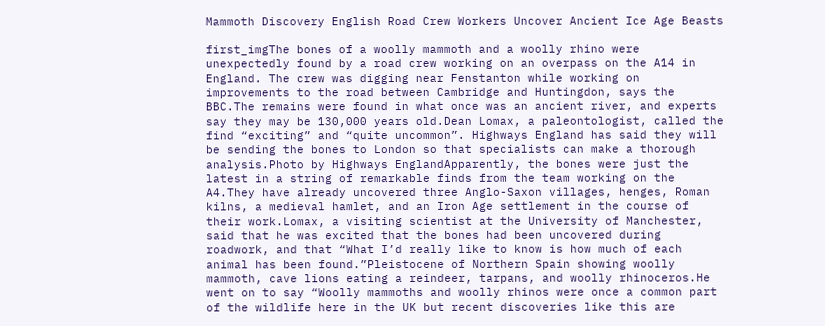Mammoth Discovery English Road Crew Workers Uncover Ancient Ice Age Beasts

first_imgThe bones of a woolly mammoth and a woolly rhino were unexpectedly found by a road crew working on an overpass on the A14 in England. The crew was digging near Fenstanton while working on improvements to the road between Cambridge and Huntingdon, says the BBC.The remains were found in what once was an ancient river, and experts say they may be 130,000 years old.Dean Lomax, a paleontologist, called the find “exciting” and “quite uncommon”. Highways England has said they will be sending the bones to London so that specialists can make a thorough analysis.Photo by Highways EnglandApparently, the bones were just the latest in a string of remarkable finds from the team working on the A4.They have already uncovered three Anglo-Saxon villages, henges, Roman kilns, a medieval hamlet, and an Iron Age settlement in the course of their work.Lomax, a visiting scientist at the University of Manchester, said that he was excited that the bones had been uncovered during roadwork, and that “What I’d really like to know is how much of each animal has been found.”Pleistocene of Northern Spain showing woolly mammoth, cave lions eating a reindeer, tarpans, and woolly rhinoceros.He went on to say “Woolly mammoths and woolly rhinos were once a common part of the wildlife here in the UK but recent discoveries like this are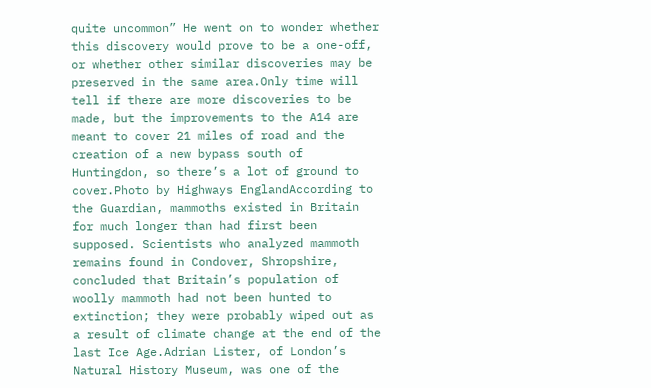quite uncommon” He went on to wonder whether this discovery would prove to be a one-off, or whether other similar discoveries may be preserved in the same area.Only time will tell if there are more discoveries to be made, but the improvements to the A14 are meant to cover 21 miles of road and the creation of a new bypass south of Huntingdon, so there’s a lot of ground to cover.Photo by Highways EnglandAccording to the Guardian, mammoths existed in Britain for much longer than had first been supposed. Scientists who analyzed mammoth remains found in Condover, Shropshire, concluded that Britain’s population of woolly mammoth had not been hunted to extinction; they were probably wiped out as a result of climate change at the end of the last Ice Age.Adrian Lister, of London’s Natural History Museum, was one of the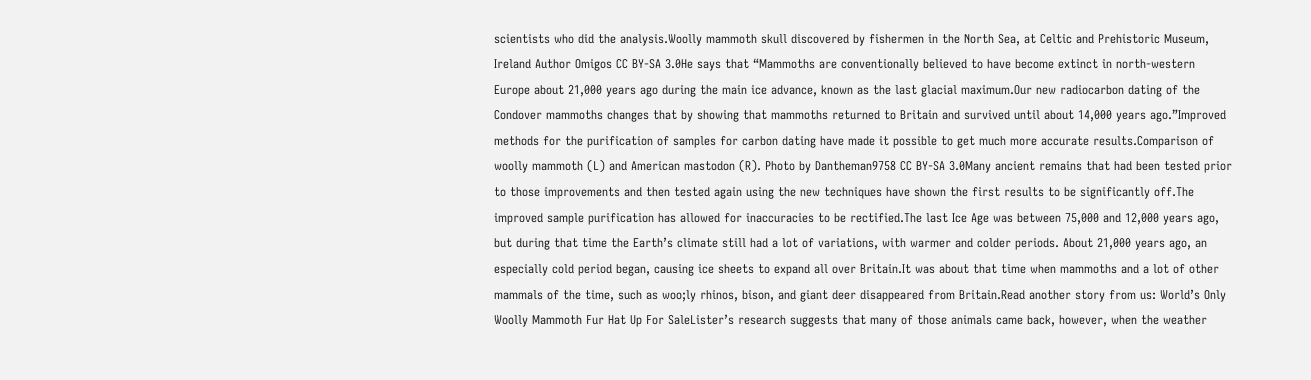scientists who did the analysis.Woolly mammoth skull discovered by fishermen in the North Sea, at Celtic and Prehistoric Museum, Ireland Author Omigos CC BY-SA 3.0He says that “Mammoths are conventionally believed to have become extinct in north-western Europe about 21,000 years ago during the main ice advance, known as the last glacial maximum.Our new radiocarbon dating of the Condover mammoths changes that by showing that mammoths returned to Britain and survived until about 14,000 years ago.”Improved methods for the purification of samples for carbon dating have made it possible to get much more accurate results.Comparison of woolly mammoth (L) and American mastodon (R). Photo by Dantheman9758 CC BY-SA 3.0Many ancient remains that had been tested prior to those improvements and then tested again using the new techniques have shown the first results to be significantly off.The improved sample purification has allowed for inaccuracies to be rectified.The last Ice Age was between 75,000 and 12,000 years ago, but during that time the Earth’s climate still had a lot of variations, with warmer and colder periods. About 21,000 years ago, an especially cold period began, causing ice sheets to expand all over Britain.It was about that time when mammoths and a lot of other mammals of the time, such as woo;ly rhinos, bison, and giant deer disappeared from Britain.Read another story from us: World’s Only Woolly Mammoth Fur Hat Up For SaleLister’s research suggests that many of those animals came back, however, when the weather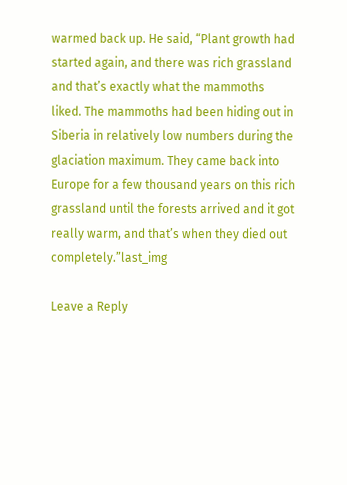warmed back up. He said, “Plant growth had started again, and there was rich grassland and that’s exactly what the mammoths liked. The mammoths had been hiding out in Siberia in relatively low numbers during the glaciation maximum. They came back into Europe for a few thousand years on this rich grassland until the forests arrived and it got really warm, and that’s when they died out completely.”last_img

Leave a Reply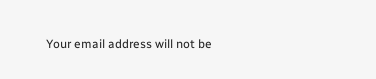Your email address will not be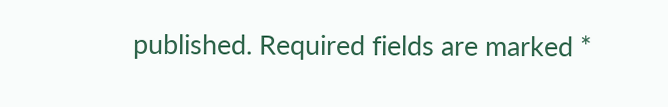published. Required fields are marked *